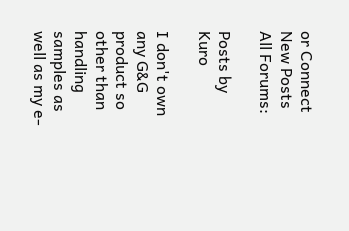or Connect
New Posts  All Forums:

Posts by Kuro

I don't own any G&G product so other than handling samples as well as my e-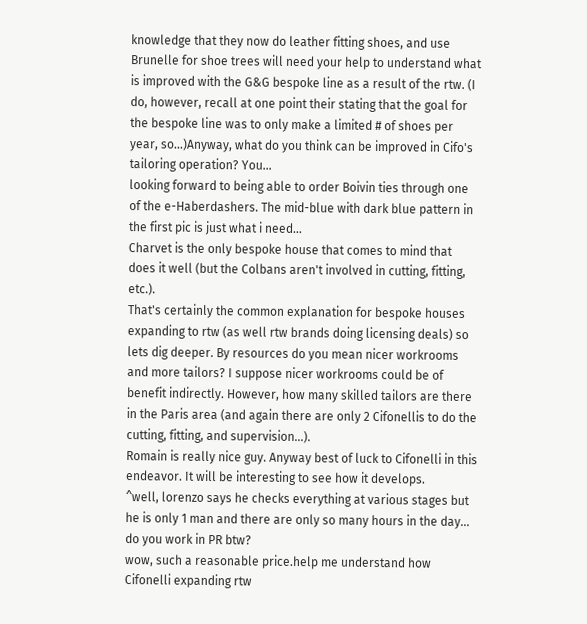knowledge that they now do leather fitting shoes, and use Brunelle for shoe trees will need your help to understand what is improved with the G&G bespoke line as a result of the rtw. (I do, however, recall at one point their stating that the goal for the bespoke line was to only make a limited # of shoes per year, so...)Anyway, what do you think can be improved in Cifo's tailoring operation? You...
looking forward to being able to order Boivin ties through one of the e-Haberdashers. The mid-blue with dark blue pattern in the first pic is just what i need...
Charvet is the only bespoke house that comes to mind that does it well (but the Colbans aren't involved in cutting, fitting, etc.).
That's certainly the common explanation for bespoke houses expanding to rtw (as well rtw brands doing licensing deals) so lets dig deeper. By resources do you mean nicer workrooms and more tailors? I suppose nicer workrooms could be of benefit indirectly. However, how many skilled tailors are there in the Paris area (and again there are only 2 Cifonellis to do the cutting, fitting, and supervision...).
Romain is really nice guy. Anyway best of luck to Cifonelli in this endeavor. It will be interesting to see how it develops.
^well, lorenzo says he checks everything at various stages but he is only 1 man and there are only so many hours in the day... do you work in PR btw?
wow, such a reasonable price.help me understand how Cifonelli expanding rtw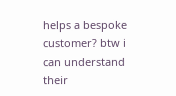helps a bespoke customer? btw i can understand their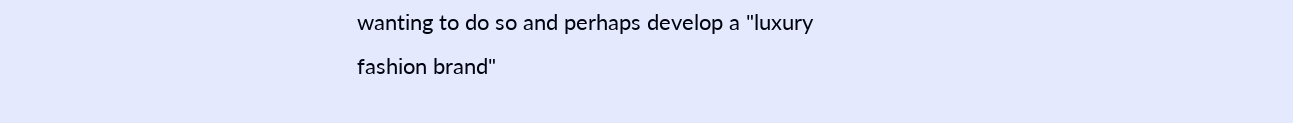wanting to do so and perhaps develop a "luxury fashion brand"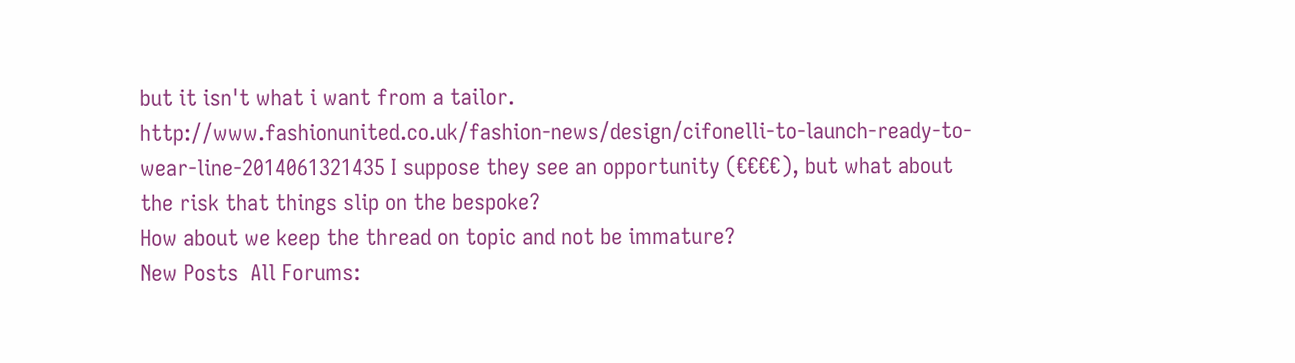but it isn't what i want from a tailor.
http://www.fashionunited.co.uk/fashion-news/design/cifonelli-to-launch-ready-to-wear-line-2014061321435 I suppose they see an opportunity (€€€€), but what about the risk that things slip on the bespoke?
How about we keep the thread on topic and not be immature?
New Posts  All Forums: